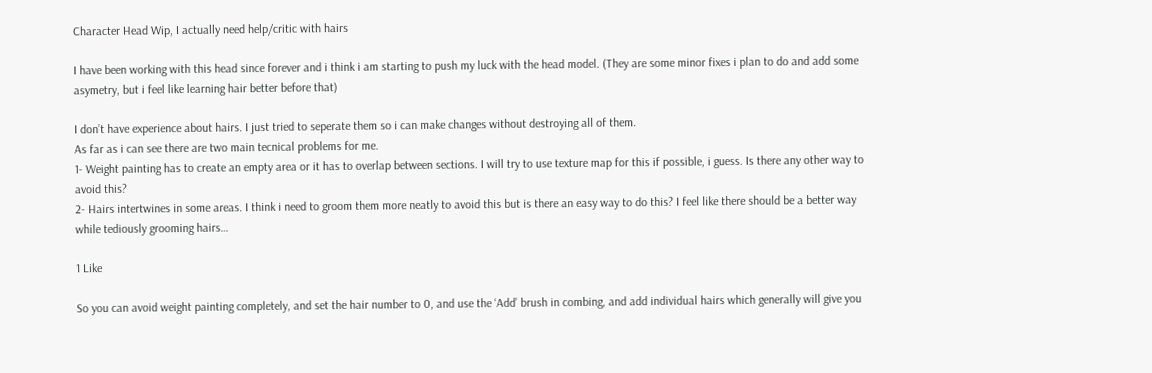Character Head Wip, I actually need help/critic with hairs

I have been working with this head since forever and i think i am starting to push my luck with the head model. (They are some minor fixes i plan to do and add some asymetry, but i feel like learning hair better before that)

I don’t have experience about hairs. I just tried to seperate them so i can make changes without destroying all of them.
As far as i can see there are two main tecnical problems for me.
1- Weight painting has to create an empty area or it has to overlap between sections. I will try to use texture map for this if possible, i guess. Is there any other way to avoid this?
2- Hairs intertwines in some areas. I think i need to groom them more neatly to avoid this but is there an easy way to do this? I feel like there should be a better way while tediously grooming hairs…

1 Like

So you can avoid weight painting completely, and set the hair number to 0, and use the ‘Add’ brush in combing, and add individual hairs which generally will give you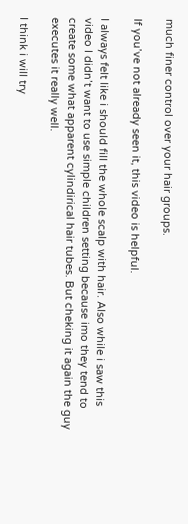much finer control over your hair groups.

If you’ve not already seen it, this video is helpful.

I always felt like i should fill the whole scalp with hair. Also while i saw this video I didn’t want to use simple children setting because imo they tend to create some what apparent cylindirical hair tubes. But cheking it again the guy executes it really well.

I think i will try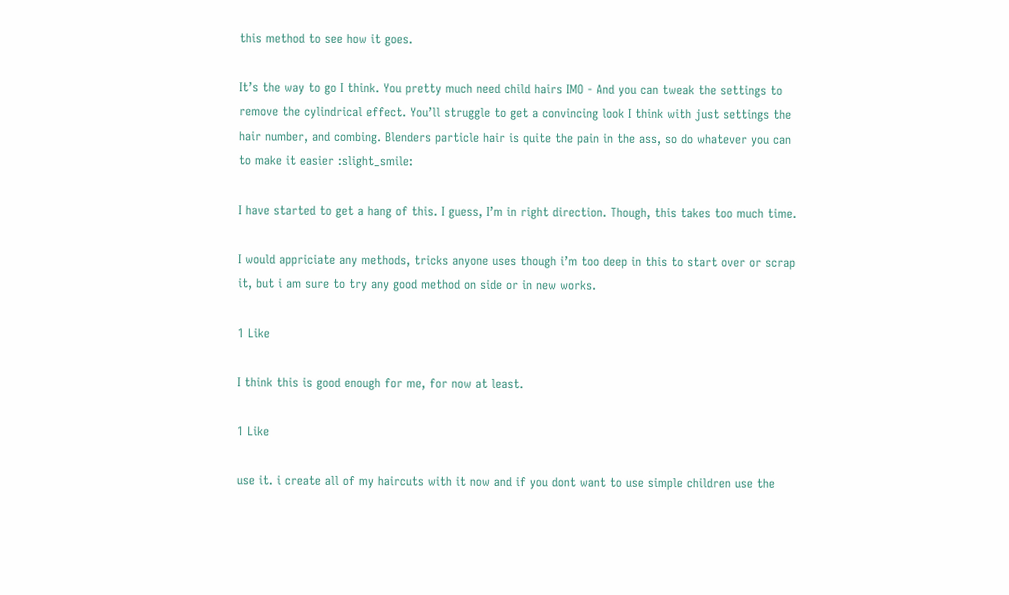this method to see how it goes.

It’s the way to go I think. You pretty much need child hairs IMO - And you can tweak the settings to remove the cylindrical effect. You’ll struggle to get a convincing look I think with just settings the hair number, and combing. Blenders particle hair is quite the pain in the ass, so do whatever you can to make it easier :slight_smile:

I have started to get a hang of this. I guess, I’m in right direction. Though, this takes too much time.

I would appriciate any methods, tricks anyone uses though i’m too deep in this to start over or scrap it, but i am sure to try any good method on side or in new works.

1 Like

I think this is good enough for me, for now at least.

1 Like

use it. i create all of my haircuts with it now and if you dont want to use simple children use the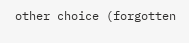other choice (forgotten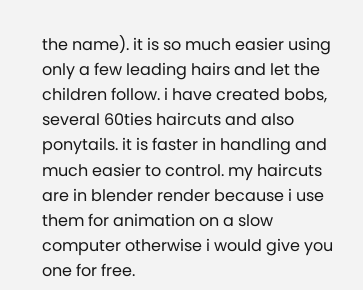the name). it is so much easier using only a few leading hairs and let the children follow. i have created bobs, several 60ties haircuts and also ponytails. it is faster in handling and much easier to control. my haircuts are in blender render because i use them for animation on a slow computer otherwise i would give you one for free.